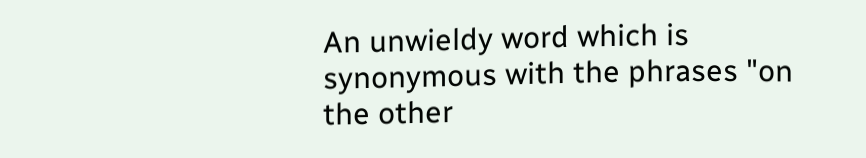An unwieldy word which is synonymous with the phrases "on the other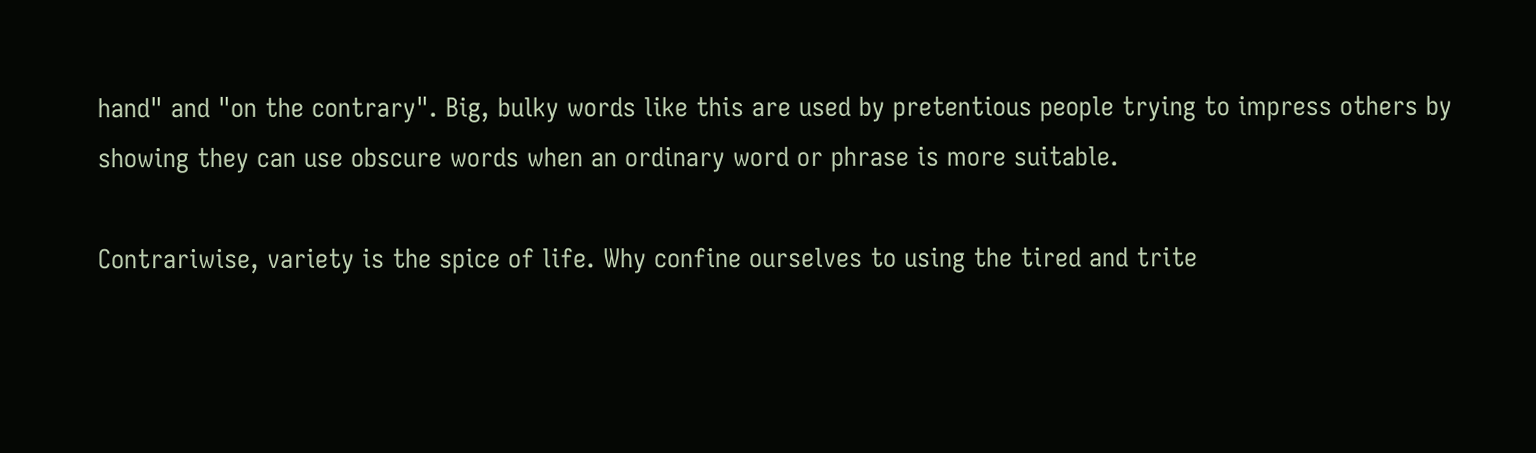hand" and "on the contrary". Big, bulky words like this are used by pretentious people trying to impress others by showing they can use obscure words when an ordinary word or phrase is more suitable.

Contrariwise, variety is the spice of life. Why confine ourselves to using the tired and trite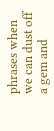phrases when we can dust off a gem and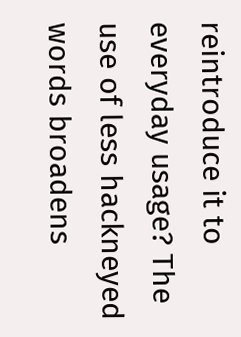reintroduce it to everyday usage? The use of less hackneyed words broadens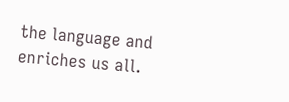the language and enriches us all.